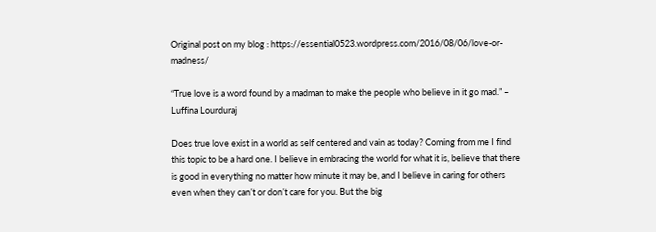Original post on my blog : https://essential0523.wordpress.com/2016/08/06/love-or-madness/

“True love is a word found by a madman to make the people who believe in it go mad.” – Luffina Lourduraj

Does true love exist in a world as self centered and vain as today? Coming from me I find this topic to be a hard one. I believe in embracing the world for what it is, believe that there is good in everything no matter how minute it may be, and I believe in caring for others even when they can’t or don’t care for you. But the big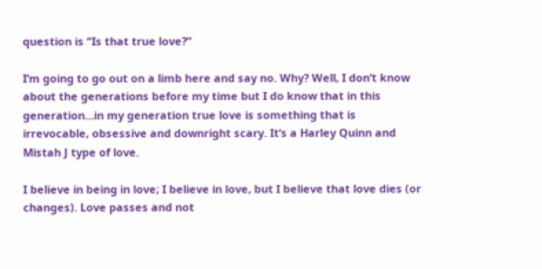question is “Is that true love?”

I’m going to go out on a limb here and say no. Why? Well, I don’t know about the generations before my time but I do know that in this generation…in my generation true love is something that is irrevocable, obsessive and downright scary. It’s a Harley Quinn and Mistah J type of love.

I believe in being in love; I believe in love, but I believe that love dies (or changes). Love passes and not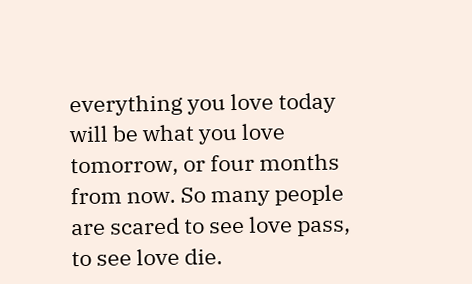everything you love today will be what you love tomorrow, or four months from now. So many people are scared to see love pass, to see love die.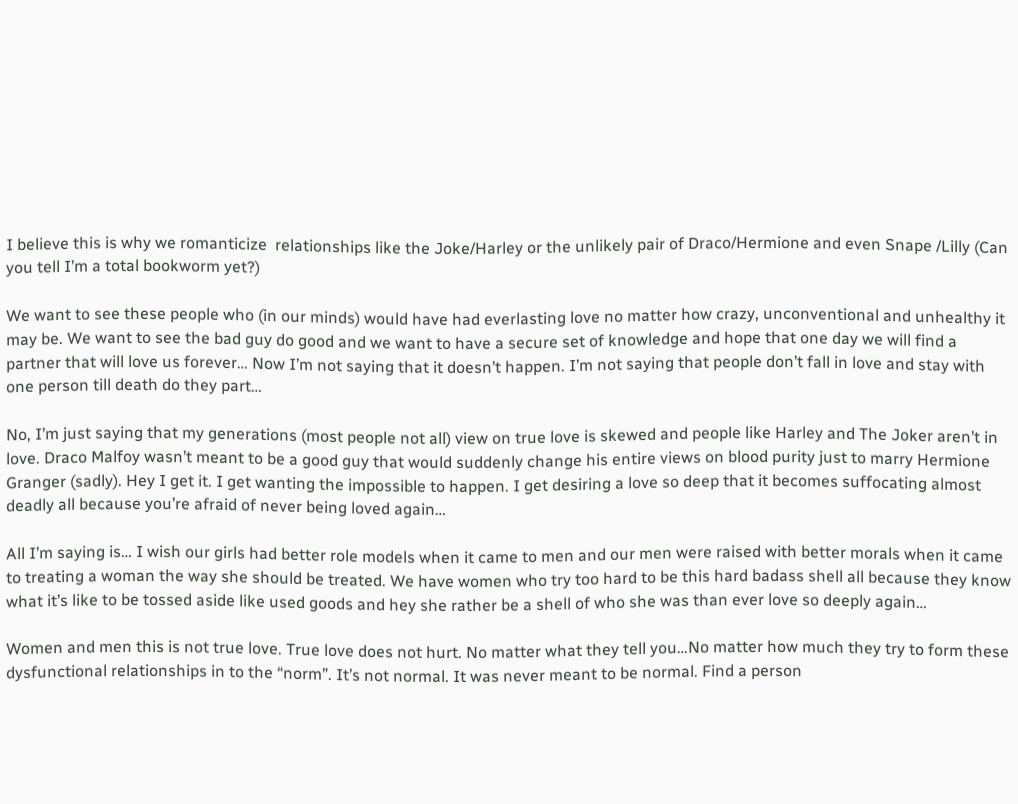I believe this is why we romanticize  relationships like the Joke/Harley or the unlikely pair of Draco/Hermione and even Snape /Lilly (Can you tell I’m a total bookworm yet?)

We want to see these people who (in our minds) would have had everlasting love no matter how crazy, unconventional and unhealthy it may be. We want to see the bad guy do good and we want to have a secure set of knowledge and hope that one day we will find a partner that will love us forever… Now I’m not saying that it doesn’t happen. I’m not saying that people don’t fall in love and stay with one person till death do they part…

No, I’m just saying that my generations (most people not all) view on true love is skewed and people like Harley and The Joker aren’t in love. Draco Malfoy wasn’t meant to be a good guy that would suddenly change his entire views on blood purity just to marry Hermione Granger (sadly). Hey I get it. I get wanting the impossible to happen. I get desiring a love so deep that it becomes suffocating almost deadly all because you’re afraid of never being loved again…

All I’m saying is… I wish our girls had better role models when it came to men and our men were raised with better morals when it came to treating a woman the way she should be treated. We have women who try too hard to be this hard badass shell all because they know what it’s like to be tossed aside like used goods and hey she rather be a shell of who she was than ever love so deeply again…

Women and men this is not true love. True love does not hurt. No matter what they tell you…No matter how much they try to form these dysfunctional relationships in to the “norm”. It’s not normal. It was never meant to be normal. Find a person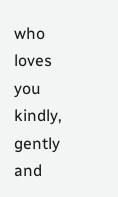who loves you kindly, gently and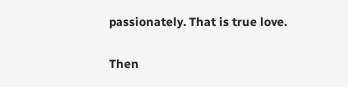passionately. That is true love.

Then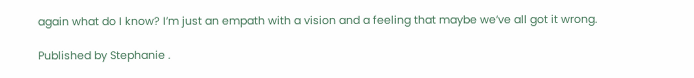again what do I know? I’m just an empath with a vision and a feeling that maybe we’ve all got it wrong.

Published by Stephanie .